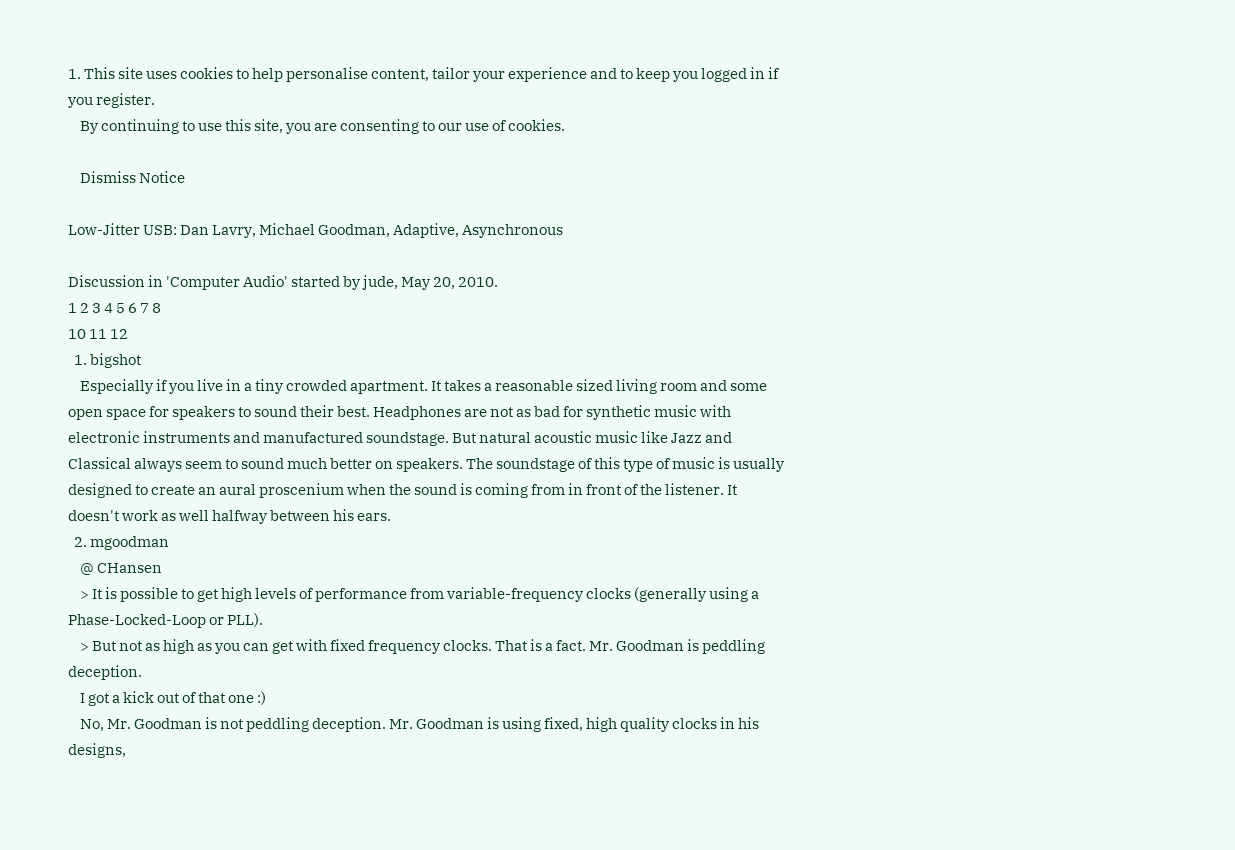1. This site uses cookies to help personalise content, tailor your experience and to keep you logged in if you register.
    By continuing to use this site, you are consenting to our use of cookies.

    Dismiss Notice

Low-Jitter USB: Dan Lavry, Michael Goodman, Adaptive, Asynchronous

Discussion in 'Computer Audio' started by jude, May 20, 2010.
1 2 3 4 5 6 7 8
10 11 12
  1. bigshot
    Especially if you live in a tiny crowded apartment. It takes a reasonable sized living room and some open space for speakers to sound their best. Headphones are not as bad for synthetic music with electronic instruments and manufactured soundstage. But natural acoustic music like Jazz and Classical always seem to sound much better on speakers. The soundstage of this type of music is usually designed to create an aural proscenium when the sound is coming from in front of the listener. It doesn't work as well halfway between his ears.
  2. mgoodman
    @ CHansen
    > It is possible to get high levels of performance from variable-frequency clocks (generally using a Phase-Locked-Loop or PLL).
    > But not as high as you can get with fixed frequency clocks. That is a fact. Mr. Goodman is peddling deception.
    I got a kick out of that one :)
    No, Mr. Goodman is not peddling deception. Mr. Goodman is using fixed, high quality clocks in his designs,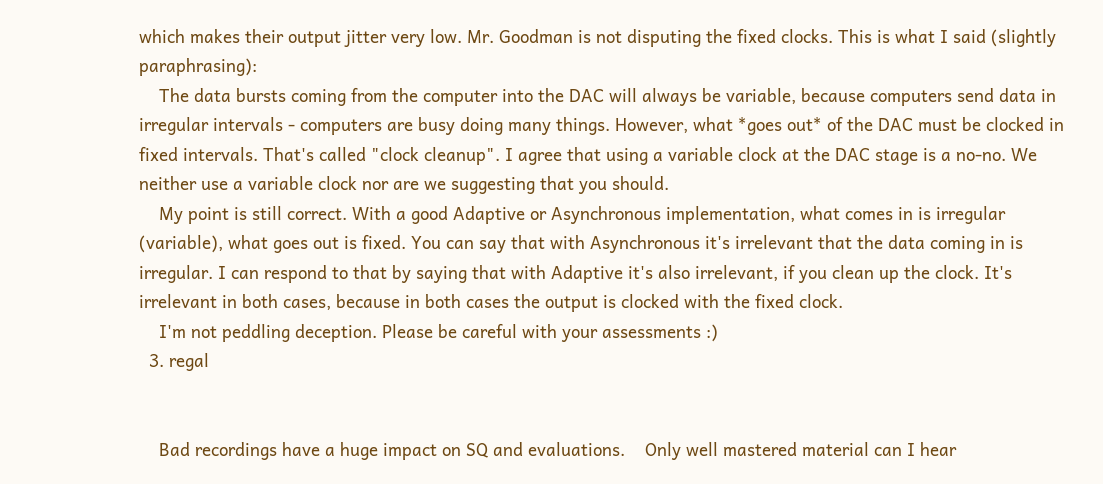which makes their output jitter very low. Mr. Goodman is not disputing the fixed clocks. This is what I said (slightly paraphrasing):
    The data bursts coming from the computer into the DAC will always be variable, because computers send data in irregular intervals - computers are busy doing many things. However, what *goes out* of the DAC must be clocked in fixed intervals. That's called "clock cleanup". I agree that using a variable clock at the DAC stage is a no-no. We neither use a variable clock nor are we suggesting that you should.
    My point is still correct. With a good Adaptive or Asynchronous implementation, what comes in is irregular (variable), what goes out is fixed. You can say that with Asynchronous it's irrelevant that the data coming in is irregular. I can respond to that by saying that with Adaptive it's also irrelevant, if you clean up the clock. It's irrelevant in both cases, because in both cases the output is clocked with the fixed clock.
    I'm not peddling deception. Please be careful with your assessments :)
  3. regal


    Bad recordings have a huge impact on SQ and evaluations.    Only well mastered material can I hear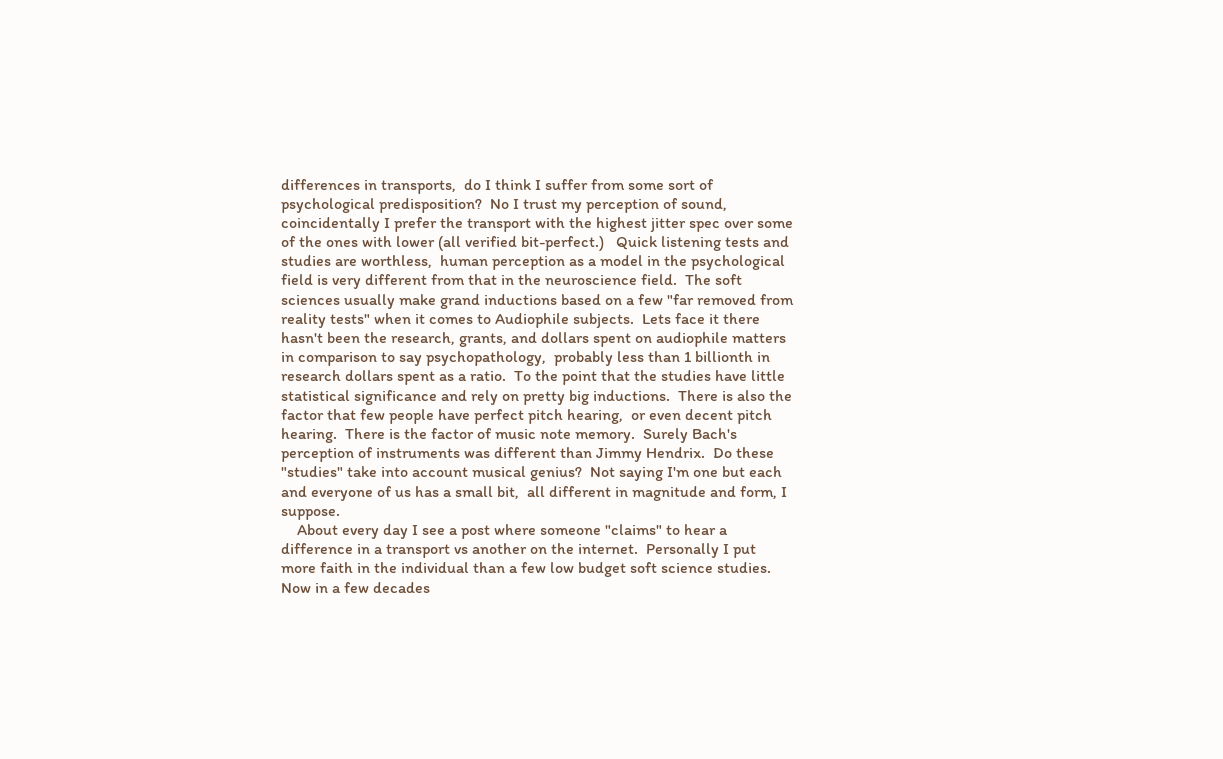differences in transports,  do I think I suffer from some sort of psychological predisposition?  No I trust my perception of sound,  coincidentally I prefer the transport with the highest jitter spec over some of the ones with lower (all verified bit-perfect.)   Quick listening tests and studies are worthless,  human perception as a model in the psychological field is very different from that in the neuroscience field.  The soft sciences usually make grand inductions based on a few "far removed from reality tests" when it comes to Audiophile subjects.  Lets face it there hasn't been the research, grants, and dollars spent on audiophile matters in comparison to say psychopathology,  probably less than 1 billionth in research dollars spent as a ratio.  To the point that the studies have little statistical significance and rely on pretty big inductions.  There is also the factor that few people have perfect pitch hearing,  or even decent pitch hearing.  There is the factor of music note memory.  Surely Bach's perception of instruments was different than Jimmy Hendrix.  Do these "studies" take into account musical genius?  Not saying I'm one but each and everyone of us has a small bit,  all different in magnitude and form, I suppose.
    About every day I see a post where someone "claims" to hear a difference in a transport vs another on the internet.  Personally I put more faith in the individual than a few low budget soft science studies.   Now in a few decades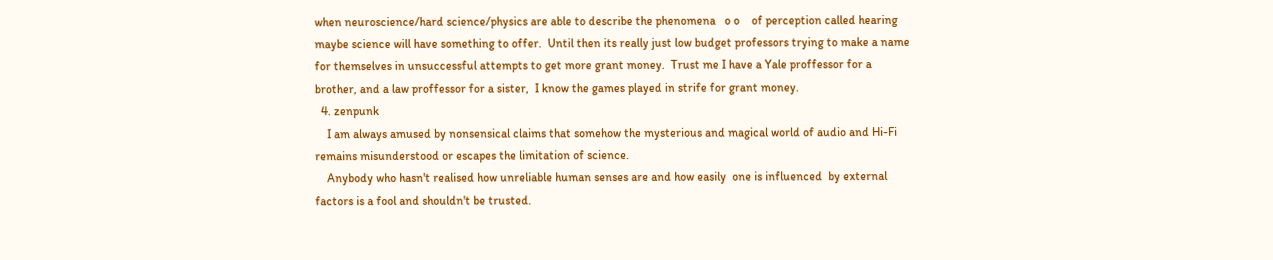when neuroscience/hard science/physics are able to describe the phenomena   o o    of perception called hearing maybe science will have something to offer.  Until then its really just low budget professors trying to make a name for themselves in unsuccessful attempts to get more grant money.  Trust me I have a Yale proffessor for a brother, and a law proffessor for a sister,  I know the games played in strife for grant money.
  4. zenpunk
    I am always amused by nonsensical claims that somehow the mysterious and magical world of audio and Hi-Fi remains misunderstood or escapes the limitation of science.
    Anybody who hasn't realised how unreliable human senses are and how easily  one is influenced  by external factors is a fool and shouldn't be trusted.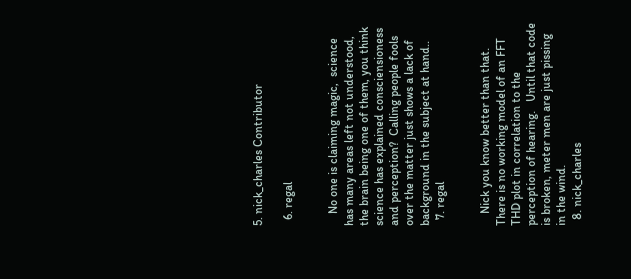5. nick_charles Contributor

  6. regal


    No one is claiming magic,  science has many areas left not understood,  the brain being one of them, you think science has explained consciensioness and perception?  Calling people fools over the matter just shows a lack of background in the subject at hand..
  7. regal


    Nick you know better than that.   There is no working model of an FFT THD plot in correlation to the perception of hearing.   Until that code is broken, meter men are just pissing in the wind.
  8. nick_charles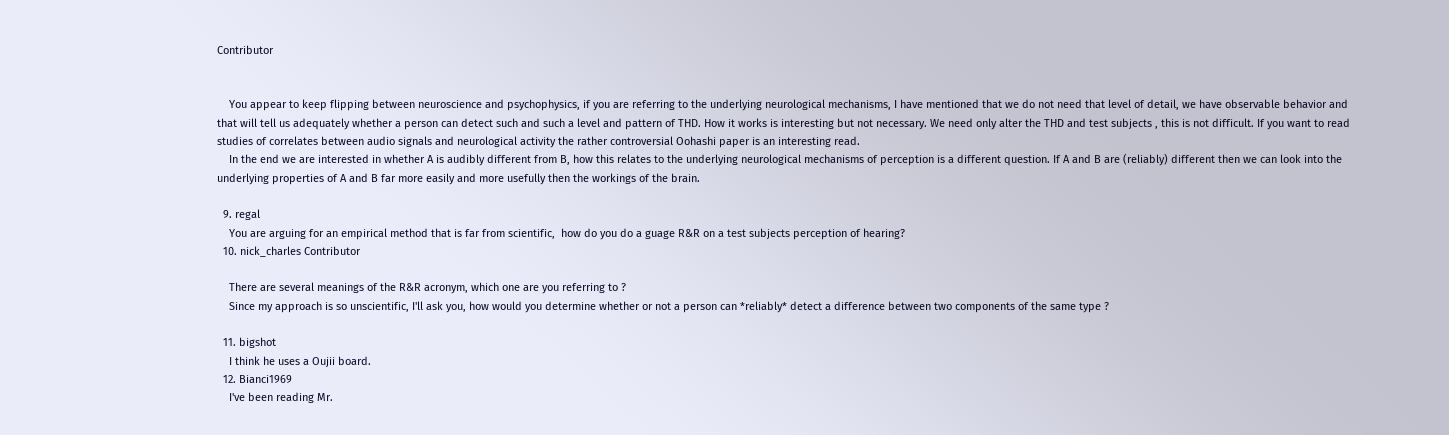Contributor


    You appear to keep flipping between neuroscience and psychophysics, if you are referring to the underlying neurological mechanisms, I have mentioned that we do not need that level of detail, we have observable behavior and that will tell us adequately whether a person can detect such and such a level and pattern of THD. How it works is interesting but not necessary. We need only alter the THD and test subjects , this is not difficult. If you want to read studies of correlates between audio signals and neurological activity the rather controversial Oohashi paper is an interesting read.
    In the end we are interested in whether A is audibly different from B, how this relates to the underlying neurological mechanisms of perception is a different question. If A and B are (reliably) different then we can look into the underlying properties of A and B far more easily and more usefully then the workings of the brain.

  9. regal
    You are arguing for an empirical method that is far from scientific,  how do you do a guage R&R on a test subjects perception of hearing?
  10. nick_charles Contributor

    There are several meanings of the R&R acronym, which one are you referring to ?
    Since my approach is so unscientific, I'll ask you, how would you determine whether or not a person can *reliably* detect a difference between two components of the same type ?

  11. bigshot
    I think he uses a Oujii board.
  12. Bianci1969
    I've been reading Mr.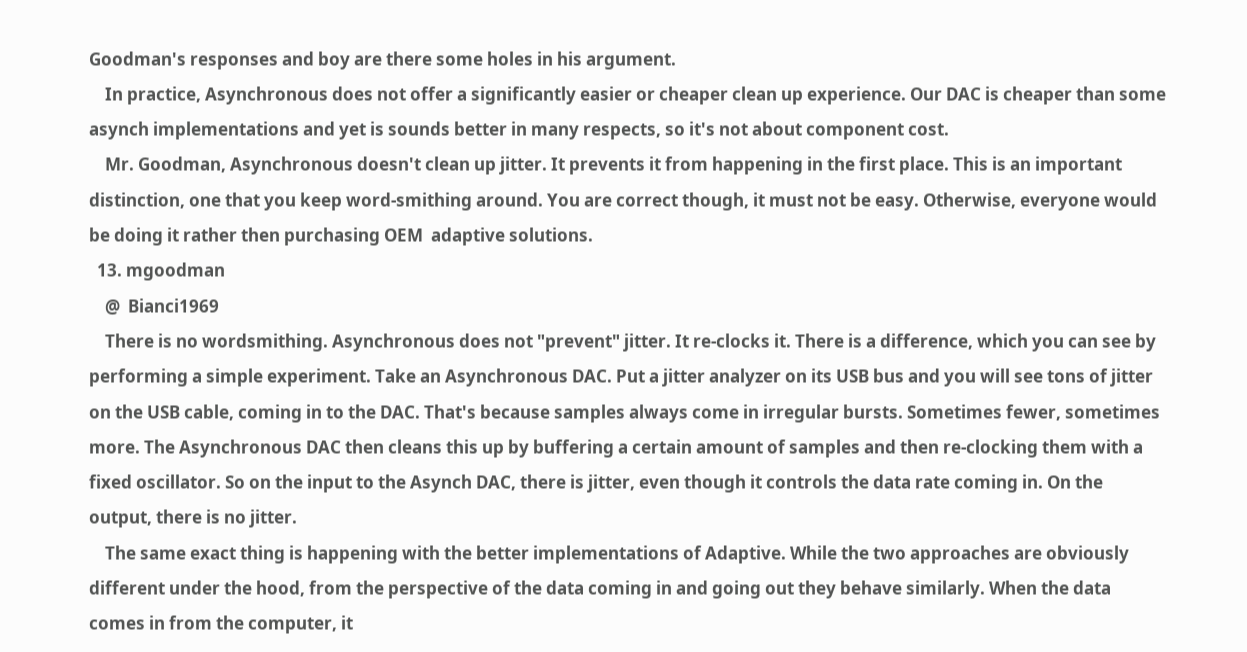Goodman's responses and boy are there some holes in his argument.
    In practice, Asynchronous does not offer a significantly easier or cheaper clean up experience. Our DAC is cheaper than some asynch implementations and yet is sounds better in many respects, so it's not about component cost.
    Mr. Goodman, Asynchronous doesn't clean up jitter. It prevents it from happening in the first place. This is an important distinction, one that you keep word-smithing around. You are correct though, it must not be easy. Otherwise, everyone would be doing it rather then purchasing OEM  adaptive solutions.
  13. mgoodman
    @  Bianci1969
    There is no wordsmithing. Asynchronous does not "prevent" jitter. It re-clocks it. There is a difference, which you can see by performing a simple experiment. Take an Asynchronous DAC. Put a jitter analyzer on its USB bus and you will see tons of jitter on the USB cable, coming in to the DAC. That's because samples always come in irregular bursts. Sometimes fewer, sometimes more. The Asynchronous DAC then cleans this up by buffering a certain amount of samples and then re-clocking them with a fixed oscillator. So on the input to the Asynch DAC, there is jitter, even though it controls the data rate coming in. On the output, there is no jitter.
    The same exact thing is happening with the better implementations of Adaptive. While the two approaches are obviously different under the hood, from the perspective of the data coming in and going out they behave similarly. When the data comes in from the computer, it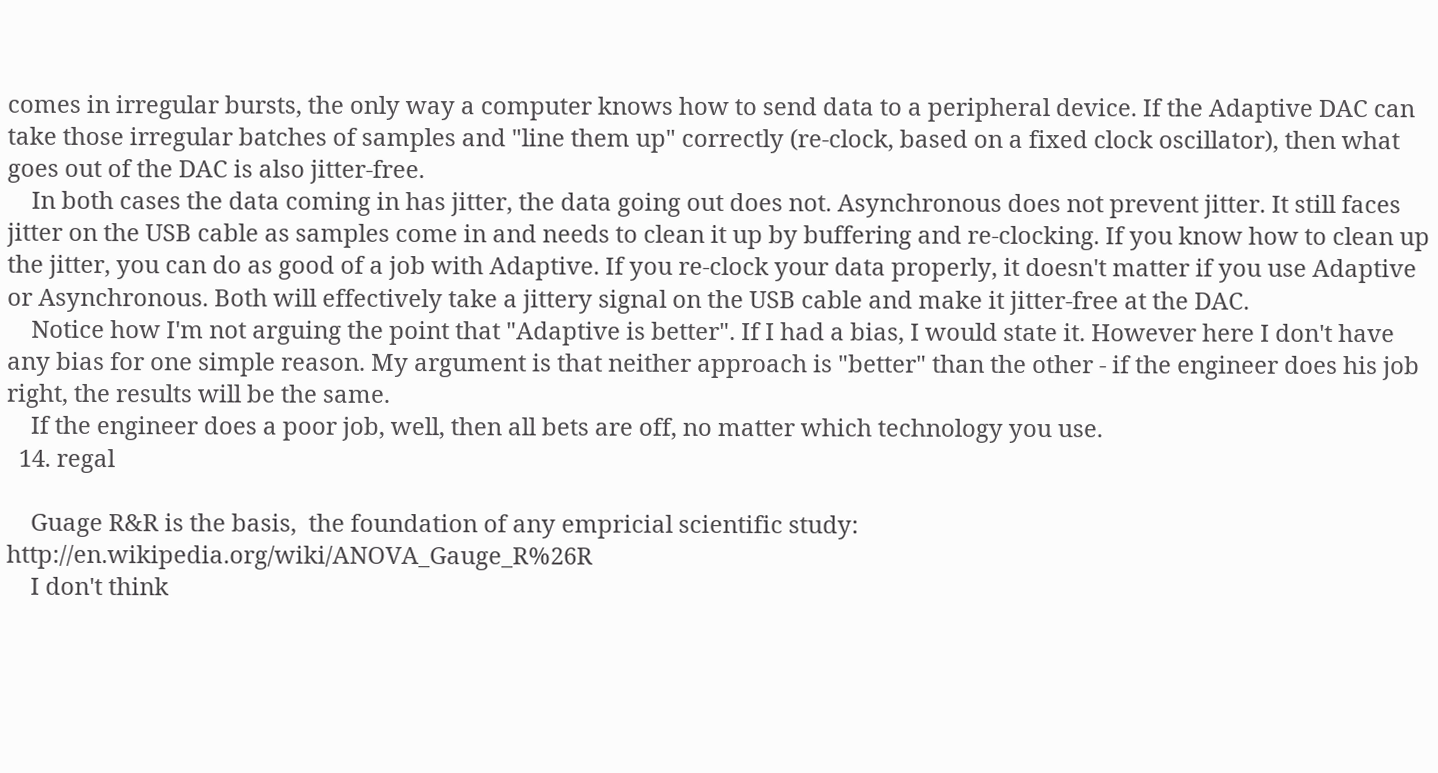comes in irregular bursts, the only way a computer knows how to send data to a peripheral device. If the Adaptive DAC can take those irregular batches of samples and "line them up" correctly (re-clock, based on a fixed clock oscillator), then what goes out of the DAC is also jitter-free.
    In both cases the data coming in has jitter, the data going out does not. Asynchronous does not prevent jitter. It still faces jitter on the USB cable as samples come in and needs to clean it up by buffering and re-clocking. If you know how to clean up the jitter, you can do as good of a job with Adaptive. If you re-clock your data properly, it doesn't matter if you use Adaptive or Asynchronous. Both will effectively take a jittery signal on the USB cable and make it jitter-free at the DAC.
    Notice how I'm not arguing the point that "Adaptive is better". If I had a bias, I would state it. However here I don't have any bias for one simple reason. My argument is that neither approach is "better" than the other - if the engineer does his job right, the results will be the same.
    If the engineer does a poor job, well, then all bets are off, no matter which technology you use.
  14. regal

    Guage R&R is the basis,  the foundation of any empricial scientific study: http://en.wikipedia.org/wiki/ANOVA_Gauge_R%26R
    I don't think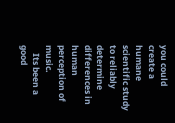you could create a humane scientific study to reliably determine differences in human perception of music.
    Its been a good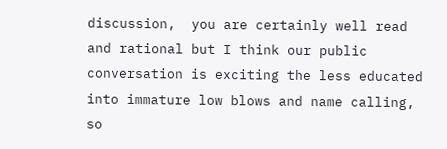discussion,  you are certainly well read and rational but I think our public conversation is exciting the less educated into immature low blows and name calling,  so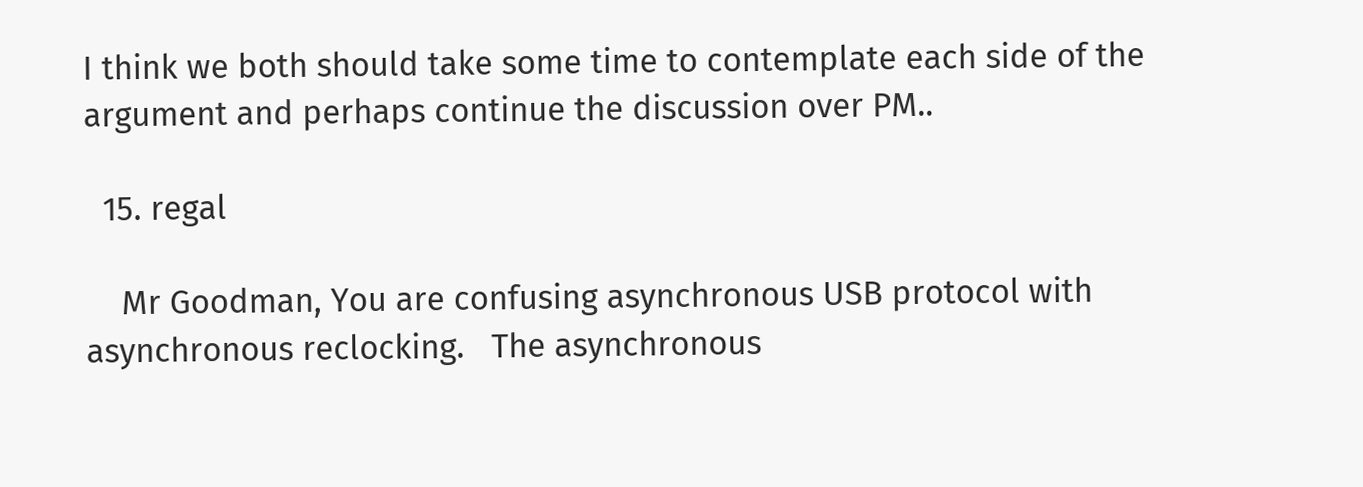I think we both should take some time to contemplate each side of the argument and perhaps continue the discussion over PM..

  15. regal

    Mr Goodman, You are confusing asynchronous USB protocol with asynchronous reclocking.   The asynchronous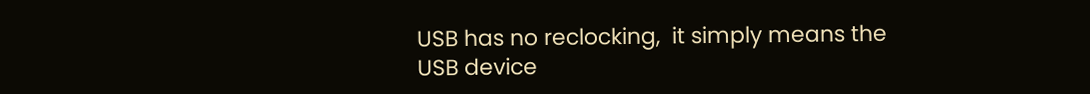USB has no reclocking,  it simply means the USB device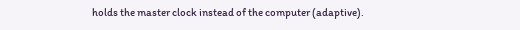holds the master clock instead of the computer (adaptive).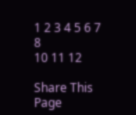1 2 3 4 5 6 7 8
10 11 12

Share This Page